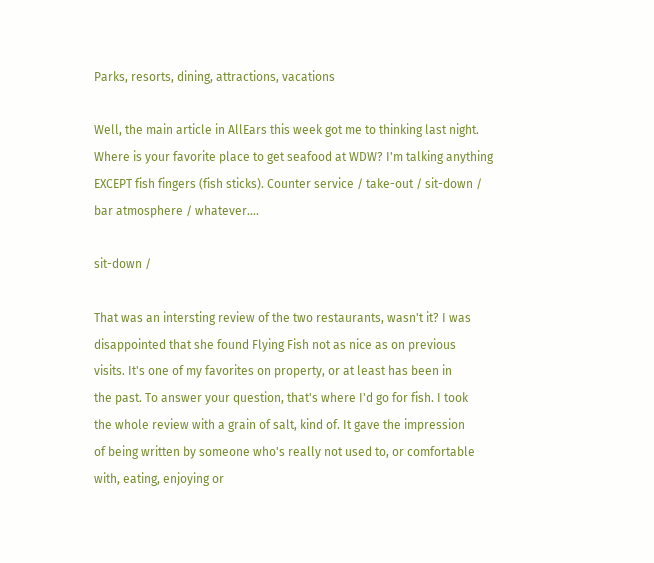Parks, resorts, dining, attractions, vacations

Well, the main article in AllEars this week got me to thinking last night.
Where is your favorite place to get seafood at WDW? I'm talking anything
EXCEPT fish fingers (fish sticks). Counter service / take-out / sit-down /
bar atmosphere / whatever....

sit-down /

That was an intersting review of the two restaurants, wasn't it? I was
disappointed that she found Flying Fish not as nice as on previous
visits. It's one of my favorites on property, or at least has been in
the past. To answer your question, that's where I'd go for fish. I took
the whole review with a grain of salt, kind of. It gave the impression
of being written by someone who's really not used to, or comfortable
with, eating, enjoying or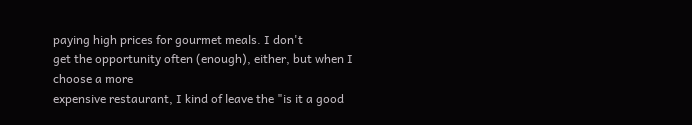paying high prices for gourmet meals. I don't
get the opportunity often (enough), either, but when I choose a more
expensive restaurant, I kind of leave the "is it a good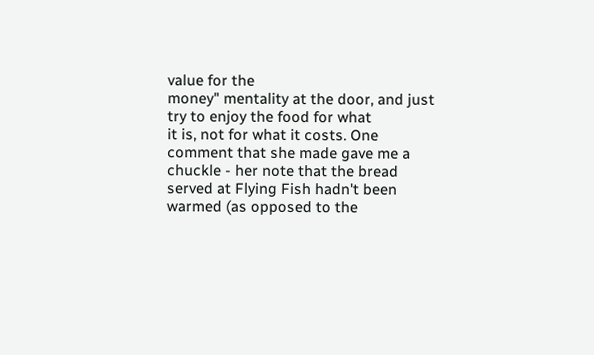value for the
money" mentality at the door, and just try to enjoy the food for what
it is, not for what it costs. One comment that she made gave me a
chuckle - her note that the bread served at Flying Fish hadn't been
warmed (as opposed to the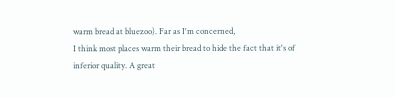warm bread at bluezoo). Far as I'm concerned,
I think most places warm their bread to hide the fact that it's of
inferior quality. A great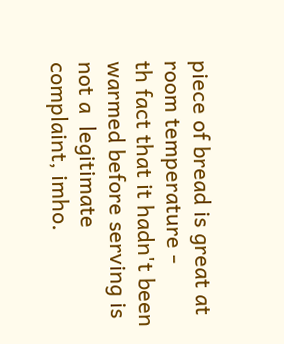piece of bread is great at room temperature -
th fact that it hadn't been warmed before serving is not a  legitimate
complaint, imho.